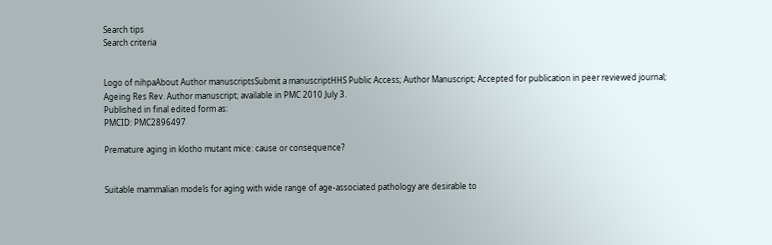Search tips
Search criteria


Logo of nihpaAbout Author manuscriptsSubmit a manuscriptHHS Public Access; Author Manuscript; Accepted for publication in peer reviewed journal;
Ageing Res Rev. Author manuscript; available in PMC 2010 July 3.
Published in final edited form as:
PMCID: PMC2896497

Premature aging in klotho mutant mice: cause or consequence?


Suitable mammalian models for aging with wide range of age-associated pathology are desirable to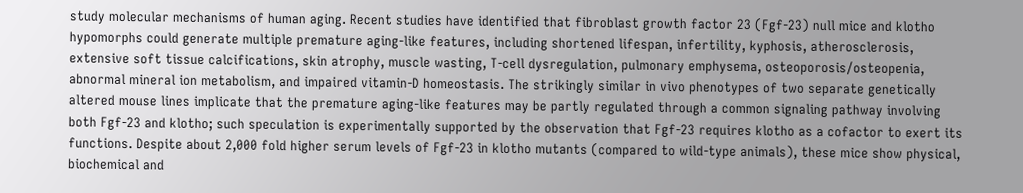study molecular mechanisms of human aging. Recent studies have identified that fibroblast growth factor 23 (Fgf-23) null mice and klotho hypomorphs could generate multiple premature aging-like features, including shortened lifespan, infertility, kyphosis, atherosclerosis, extensive soft tissue calcifications, skin atrophy, muscle wasting, T-cell dysregulation, pulmonary emphysema, osteoporosis/osteopenia, abnormal mineral ion metabolism, and impaired vitamin-D homeostasis. The strikingly similar in vivo phenotypes of two separate genetically altered mouse lines implicate that the premature aging-like features may be partly regulated through a common signaling pathway involving both Fgf-23 and klotho; such speculation is experimentally supported by the observation that Fgf-23 requires klotho as a cofactor to exert its functions. Despite about 2,000 fold higher serum levels of Fgf-23 in klotho mutants (compared to wild-type animals), these mice show physical, biochemical and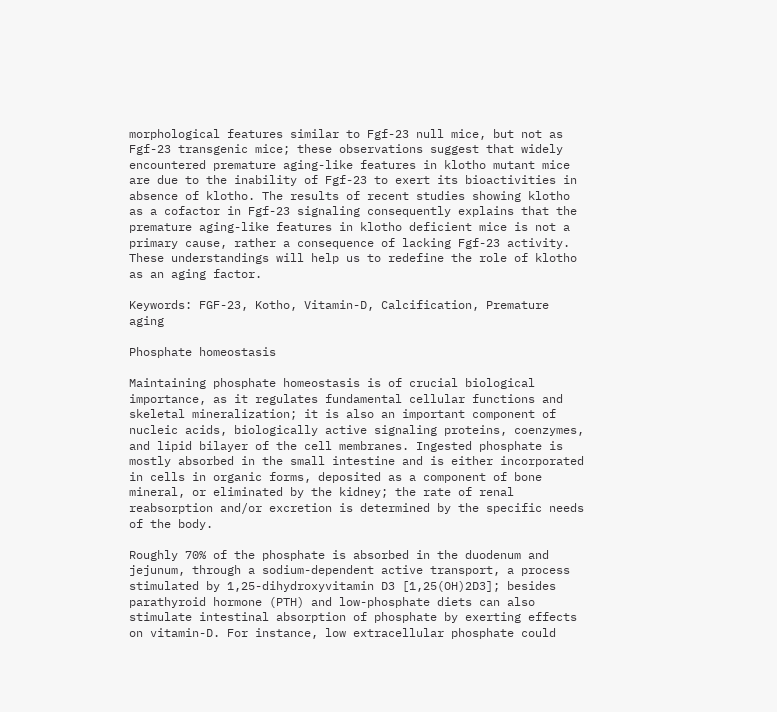morphological features similar to Fgf-23 null mice, but not as Fgf-23 transgenic mice; these observations suggest that widely encountered premature aging-like features in klotho mutant mice are due to the inability of Fgf-23 to exert its bioactivities in absence of klotho. The results of recent studies showing klotho as a cofactor in Fgf-23 signaling consequently explains that the premature aging-like features in klotho deficient mice is not a primary cause, rather a consequence of lacking Fgf-23 activity. These understandings will help us to redefine the role of klotho as an aging factor.

Keywords: FGF-23, Kotho, Vitamin-D, Calcification, Premature aging

Phosphate homeostasis

Maintaining phosphate homeostasis is of crucial biological importance, as it regulates fundamental cellular functions and skeletal mineralization; it is also an important component of nucleic acids, biologically active signaling proteins, coenzymes, and lipid bilayer of the cell membranes. Ingested phosphate is mostly absorbed in the small intestine and is either incorporated in cells in organic forms, deposited as a component of bone mineral, or eliminated by the kidney; the rate of renal reabsorption and/or excretion is determined by the specific needs of the body.

Roughly 70% of the phosphate is absorbed in the duodenum and jejunum, through a sodium-dependent active transport, a process stimulated by 1,25-dihydroxyvitamin D3 [1,25(OH)2D3]; besides parathyroid hormone (PTH) and low-phosphate diets can also stimulate intestinal absorption of phosphate by exerting effects on vitamin-D. For instance, low extracellular phosphate could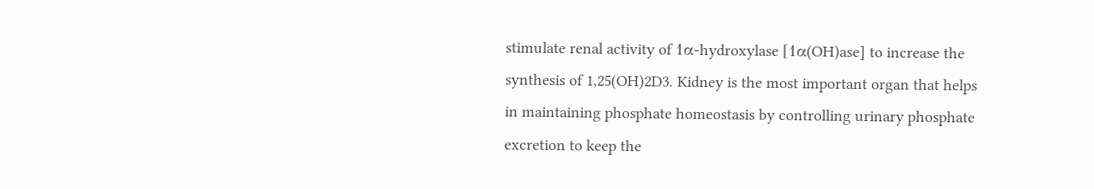stimulate renal activity of 1α-hydroxylase [1α(OH)ase] to increase the synthesis of 1,25(OH)2D3. Kidney is the most important organ that helps in maintaining phosphate homeostasis by controlling urinary phosphate excretion to keep the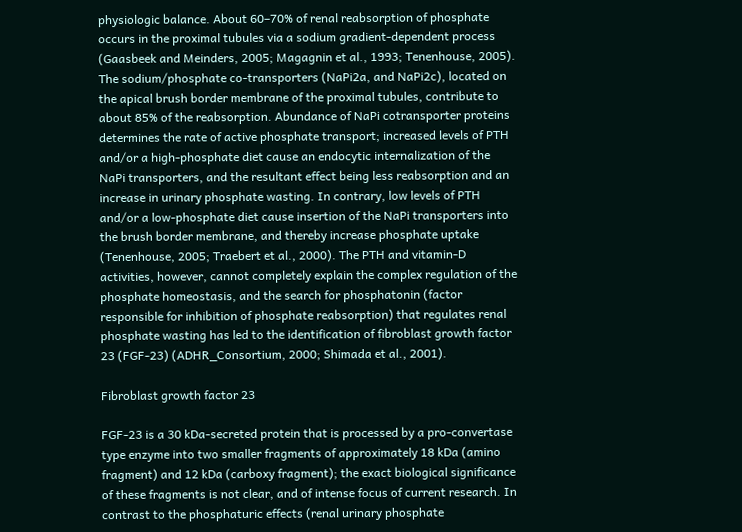physiologic balance. About 60–70% of renal reabsorption of phosphate occurs in the proximal tubules via a sodium gradient-dependent process (Gaasbeek and Meinders, 2005; Magagnin et al., 1993; Tenenhouse, 2005). The sodium/phosphate co-transporters (NaPi2a, and NaPi2c), located on the apical brush border membrane of the proximal tubules, contribute to about 85% of the reabsorption. Abundance of NaPi cotransporter proteins determines the rate of active phosphate transport; increased levels of PTH and/or a high-phosphate diet cause an endocytic internalization of the NaPi transporters, and the resultant effect being less reabsorption and an increase in urinary phosphate wasting. In contrary, low levels of PTH and/or a low-phosphate diet cause insertion of the NaPi transporters into the brush border membrane, and thereby increase phosphate uptake (Tenenhouse, 2005; Traebert et al., 2000). The PTH and vitamin-D activities, however, cannot completely explain the complex regulation of the phosphate homeostasis, and the search for phosphatonin (factor responsible for inhibition of phosphate reabsorption) that regulates renal phosphate wasting has led to the identification of fibroblast growth factor 23 (FGF-23) (ADHR_Consortium, 2000; Shimada et al., 2001).

Fibroblast growth factor 23

FGF-23 is a 30 kDa-secreted protein that is processed by a pro-convertase type enzyme into two smaller fragments of approximately 18 kDa (amino fragment) and 12 kDa (carboxy fragment); the exact biological significance of these fragments is not clear, and of intense focus of current research. In contrast to the phosphaturic effects (renal urinary phosphate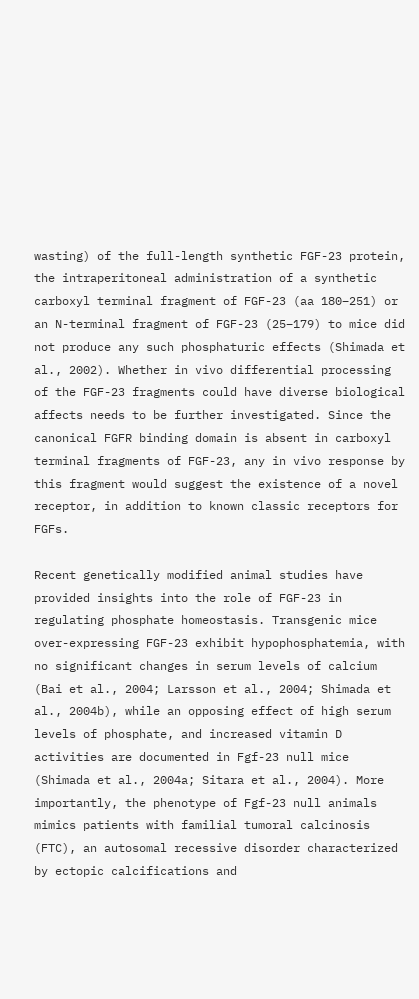wasting) of the full-length synthetic FGF-23 protein, the intraperitoneal administration of a synthetic carboxyl terminal fragment of FGF-23 (aa 180–251) or an N-terminal fragment of FGF-23 (25–179) to mice did not produce any such phosphaturic effects (Shimada et al., 2002). Whether in vivo differential processing of the FGF-23 fragments could have diverse biological affects needs to be further investigated. Since the canonical FGFR binding domain is absent in carboxyl terminal fragments of FGF-23, any in vivo response by this fragment would suggest the existence of a novel receptor, in addition to known classic receptors for FGFs.

Recent genetically modified animal studies have provided insights into the role of FGF-23 in regulating phosphate homeostasis. Transgenic mice over-expressing FGF-23 exhibit hypophosphatemia, with no significant changes in serum levels of calcium (Bai et al., 2004; Larsson et al., 2004; Shimada et al., 2004b), while an opposing effect of high serum levels of phosphate, and increased vitamin D activities are documented in Fgf-23 null mice (Shimada et al., 2004a; Sitara et al., 2004). More importantly, the phenotype of Fgf-23 null animals mimics patients with familial tumoral calcinosis (FTC), an autosomal recessive disorder characterized by ectopic calcifications and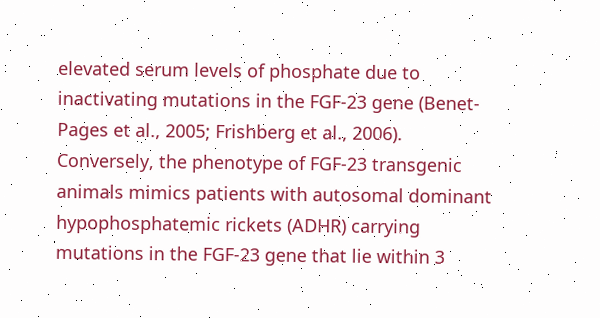elevated serum levels of phosphate due to inactivating mutations in the FGF-23 gene (Benet-Pages et al., 2005; Frishberg et al., 2006). Conversely, the phenotype of FGF-23 transgenic animals mimics patients with autosomal dominant hypophosphatemic rickets (ADHR) carrying mutations in the FGF-23 gene that lie within 3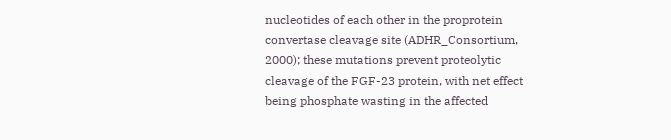nucleotides of each other in the proprotein convertase cleavage site (ADHR_Consortium, 2000); these mutations prevent proteolytic cleavage of the FGF-23 protein, with net effect being phosphate wasting in the affected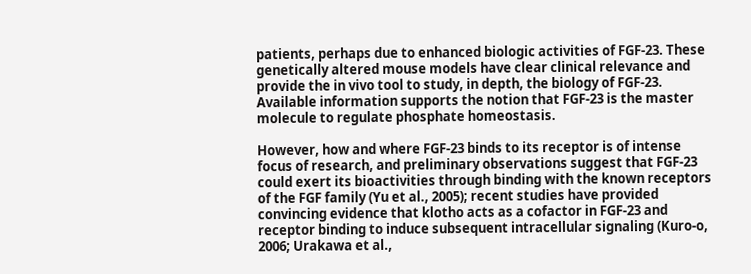patients, perhaps due to enhanced biologic activities of FGF-23. These genetically altered mouse models have clear clinical relevance and provide the in vivo tool to study, in depth, the biology of FGF-23. Available information supports the notion that FGF-23 is the master molecule to regulate phosphate homeostasis.

However, how and where FGF-23 binds to its receptor is of intense focus of research, and preliminary observations suggest that FGF-23 could exert its bioactivities through binding with the known receptors of the FGF family (Yu et al., 2005); recent studies have provided convincing evidence that klotho acts as a cofactor in FGF-23 and receptor binding to induce subsequent intracellular signaling (Kuro-o, 2006; Urakawa et al.,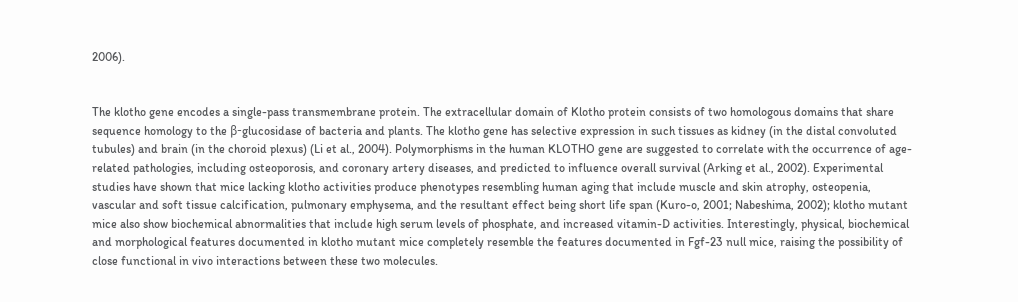2006).


The klotho gene encodes a single-pass transmembrane protein. The extracellular domain of Klotho protein consists of two homologous domains that share sequence homology to the β-glucosidase of bacteria and plants. The klotho gene has selective expression in such tissues as kidney (in the distal convoluted tubules) and brain (in the choroid plexus) (Li et al., 2004). Polymorphisms in the human KLOTHO gene are suggested to correlate with the occurrence of age-related pathologies, including osteoporosis, and coronary artery diseases, and predicted to influence overall survival (Arking et al., 2002). Experimental studies have shown that mice lacking klotho activities produce phenotypes resembling human aging that include muscle and skin atrophy, osteopenia, vascular and soft tissue calcification, pulmonary emphysema, and the resultant effect being short life span (Kuro-o, 2001; Nabeshima, 2002); klotho mutant mice also show biochemical abnormalities that include high serum levels of phosphate, and increased vitamin-D activities. Interestingly, physical, biochemical and morphological features documented in klotho mutant mice completely resemble the features documented in Fgf-23 null mice, raising the possibility of close functional in vivo interactions between these two molecules.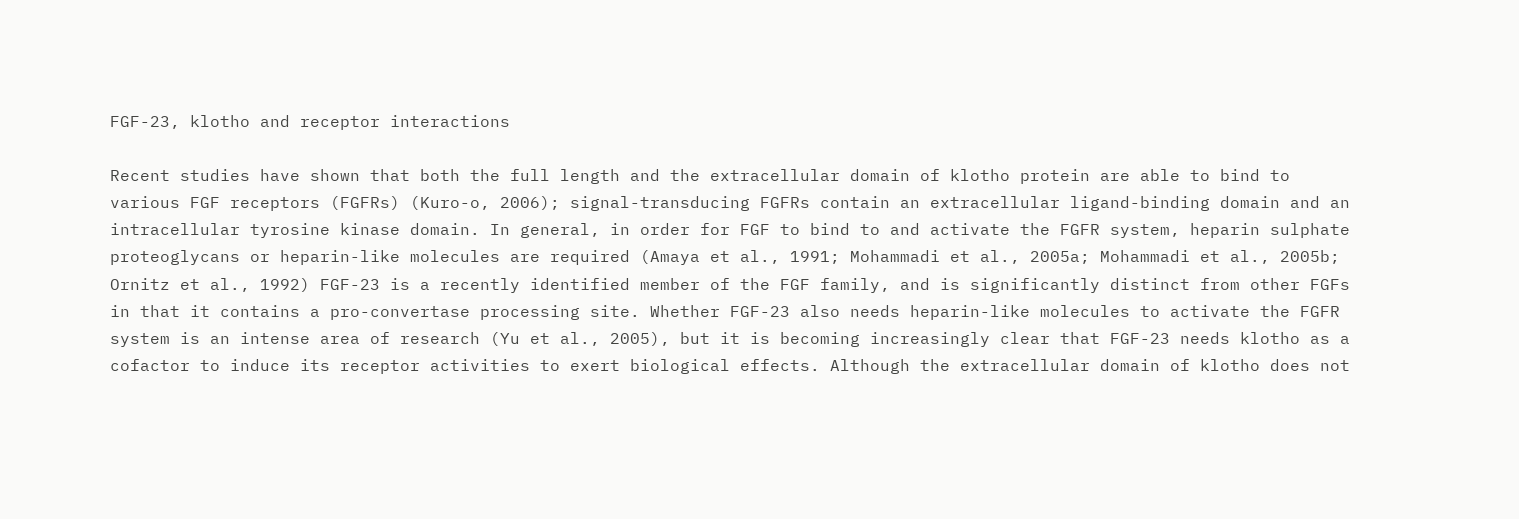FGF-23, klotho and receptor interactions

Recent studies have shown that both the full length and the extracellular domain of klotho protein are able to bind to various FGF receptors (FGFRs) (Kuro-o, 2006); signal-transducing FGFRs contain an extracellular ligand-binding domain and an intracellular tyrosine kinase domain. In general, in order for FGF to bind to and activate the FGFR system, heparin sulphate proteoglycans or heparin-like molecules are required (Amaya et al., 1991; Mohammadi et al., 2005a; Mohammadi et al., 2005b; Ornitz et al., 1992) FGF-23 is a recently identified member of the FGF family, and is significantly distinct from other FGFs in that it contains a pro-convertase processing site. Whether FGF-23 also needs heparin-like molecules to activate the FGFR system is an intense area of research (Yu et al., 2005), but it is becoming increasingly clear that FGF-23 needs klotho as a cofactor to induce its receptor activities to exert biological effects. Although the extracellular domain of klotho does not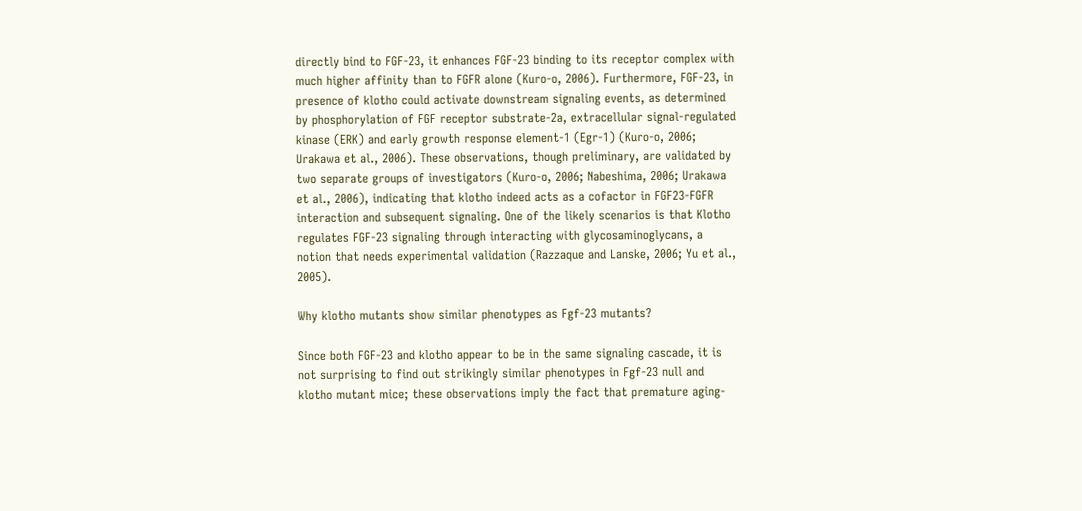directly bind to FGF-23, it enhances FGF-23 binding to its receptor complex with much higher affinity than to FGFR alone (Kuro-o, 2006). Furthermore, FGF-23, in presence of klotho could activate downstream signaling events, as determined by phosphorylation of FGF receptor substrate-2a, extracellular signal-regulated kinase (ERK) and early growth response element-1 (Egr-1) (Kuro-o, 2006; Urakawa et al., 2006). These observations, though preliminary, are validated by two separate groups of investigators (Kuro-o, 2006; Nabeshima, 2006; Urakawa et al., 2006), indicating that klotho indeed acts as a cofactor in FGF23-FGFR interaction and subsequent signaling. One of the likely scenarios is that Klotho regulates FGF-23 signaling through interacting with glycosaminoglycans, a notion that needs experimental validation (Razzaque and Lanske, 2006; Yu et al., 2005).

Why klotho mutants show similar phenotypes as Fgf-23 mutants?

Since both FGF-23 and klotho appear to be in the same signaling cascade, it is not surprising to find out strikingly similar phenotypes in Fgf-23 null and klotho mutant mice; these observations imply the fact that premature aging-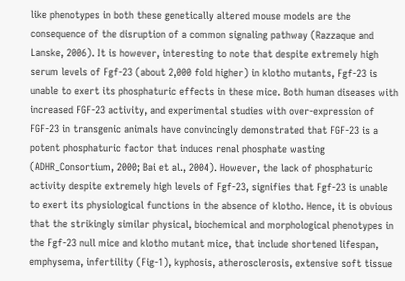like phenotypes in both these genetically altered mouse models are the consequence of the disruption of a common signaling pathway (Razzaque and Lanske, 2006). It is however, interesting to note that despite extremely high serum levels of Fgf-23 (about 2,000 fold higher) in klotho mutants, Fgf-23 is unable to exert its phosphaturic effects in these mice. Both human diseases with increased FGF-23 activity, and experimental studies with over-expression of FGF-23 in transgenic animals have convincingly demonstrated that FGF-23 is a potent phosphaturic factor that induces renal phosphate wasting (ADHR_Consortium, 2000; Bai et al., 2004). However, the lack of phosphaturic activity despite extremely high levels of Fgf-23, signifies that Fgf-23 is unable to exert its physiological functions in the absence of klotho. Hence, it is obvious that the strikingly similar physical, biochemical and morphological phenotypes in the Fgf-23 null mice and klotho mutant mice, that include shortened lifespan, emphysema, infertility (Fig-1), kyphosis, atherosclerosis, extensive soft tissue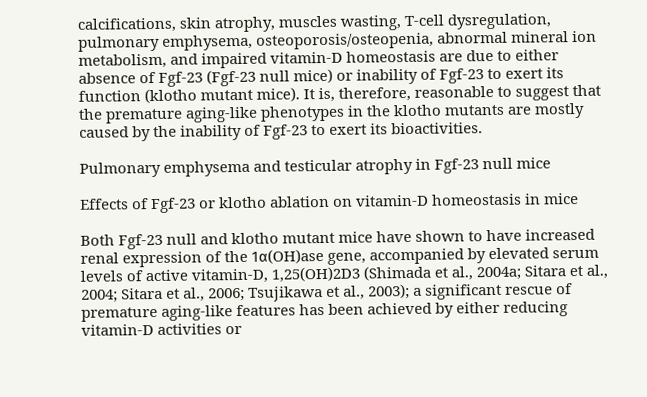calcifications, skin atrophy, muscles wasting, T-cell dysregulation, pulmonary emphysema, osteoporosis/osteopenia, abnormal mineral ion metabolism, and impaired vitamin-D homeostasis are due to either absence of Fgf-23 (Fgf-23 null mice) or inability of Fgf-23 to exert its function (klotho mutant mice). It is, therefore, reasonable to suggest that the premature aging-like phenotypes in the klotho mutants are mostly caused by the inability of Fgf-23 to exert its bioactivities.

Pulmonary emphysema and testicular atrophy in Fgf-23 null mice

Effects of Fgf-23 or klotho ablation on vitamin-D homeostasis in mice

Both Fgf-23 null and klotho mutant mice have shown to have increased renal expression of the 1α(OH)ase gene, accompanied by elevated serum levels of active vitamin-D, 1,25(OH)2D3 (Shimada et al., 2004a; Sitara et al., 2004; Sitara et al., 2006; Tsujikawa et al., 2003); a significant rescue of premature aging-like features has been achieved by either reducing vitamin-D activities or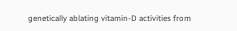genetically ablating vitamin-D activities from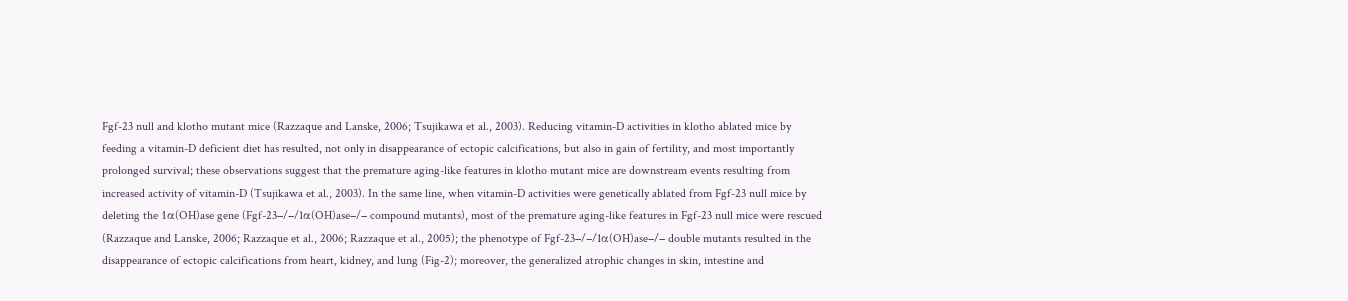Fgf-23 null and klotho mutant mice (Razzaque and Lanske, 2006; Tsujikawa et al., 2003). Reducing vitamin-D activities in klotho ablated mice by feeding a vitamin-D deficient diet has resulted, not only in disappearance of ectopic calcifications, but also in gain of fertility, and most importantly prolonged survival; these observations suggest that the premature aging-like features in klotho mutant mice are downstream events resulting from increased activity of vitamin-D (Tsujikawa et al., 2003). In the same line, when vitamin-D activities were genetically ablated from Fgf-23 null mice by deleting the 1α(OH)ase gene (Fgf-23−/−/1α(OH)ase−/− compound mutants), most of the premature aging-like features in Fgf-23 null mice were rescued (Razzaque and Lanske, 2006; Razzaque et al., 2006; Razzaque et al., 2005); the phenotype of Fgf-23−/−/1α(OH)ase−/− double mutants resulted in the disappearance of ectopic calcifications from heart, kidney, and lung (Fig-2); moreover, the generalized atrophic changes in skin, intestine and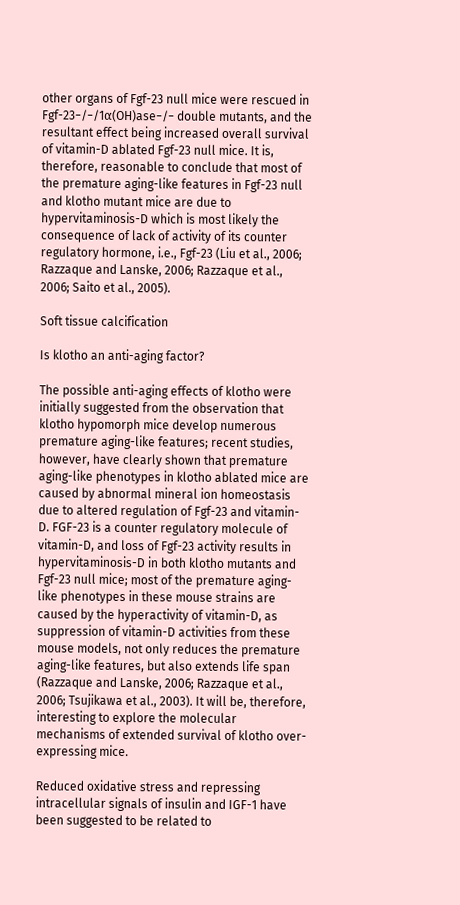other organs of Fgf-23 null mice were rescued in Fgf-23−/−/1α(OH)ase−/− double mutants, and the resultant effect being increased overall survival of vitamin-D ablated Fgf-23 null mice. It is, therefore, reasonable to conclude that most of the premature aging-like features in Fgf-23 null and klotho mutant mice are due to hypervitaminosis-D which is most likely the consequence of lack of activity of its counter regulatory hormone, i.e., Fgf-23 (Liu et al., 2006; Razzaque and Lanske, 2006; Razzaque et al., 2006; Saito et al., 2005).

Soft tissue calcification

Is klotho an anti-aging factor?

The possible anti-aging effects of klotho were initially suggested from the observation that klotho hypomorph mice develop numerous premature aging-like features; recent studies, however, have clearly shown that premature aging-like phenotypes in klotho ablated mice are caused by abnormal mineral ion homeostasis due to altered regulation of Fgf-23 and vitamin-D. FGF-23 is a counter regulatory molecule of vitamin-D, and loss of Fgf-23 activity results in hypervitaminosis-D in both klotho mutants and Fgf-23 null mice; most of the premature aging-like phenotypes in these mouse strains are caused by the hyperactivity of vitamin-D, as suppression of vitamin-D activities from these mouse models, not only reduces the premature aging-like features, but also extends life span (Razzaque and Lanske, 2006; Razzaque et al., 2006; Tsujikawa et al., 2003). It will be, therefore, interesting to explore the molecular mechanisms of extended survival of klotho over-expressing mice.

Reduced oxidative stress and repressing intracellular signals of insulin and IGF-1 have been suggested to be related to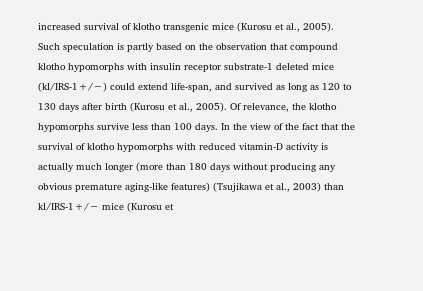increased survival of klotho transgenic mice (Kurosu et al., 2005). Such speculation is partly based on the observation that compound klotho hypomorphs with insulin receptor substrate-1 deleted mice (kl/IRS-1+/−) could extend life-span, and survived as long as 120 to 130 days after birth (Kurosu et al., 2005). Of relevance, the klotho hypomorphs survive less than 100 days. In the view of the fact that the survival of klotho hypomorphs with reduced vitamin-D activity is actually much longer (more than 180 days without producing any obvious premature aging-like features) (Tsujikawa et al., 2003) than kl/IRS-1+/− mice (Kurosu et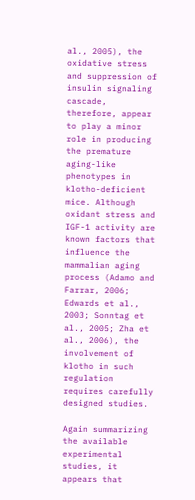al., 2005), the oxidative stress and suppression of insulin signaling cascade, therefore, appear to play a minor role in producing the premature aging-like phenotypes in klotho-deficient mice. Although oxidant stress and IGF-1 activity are known factors that influence the mammalian aging process (Adamo and Farrar, 2006; Edwards et al., 2003; Sonntag et al., 2005; Zha et al., 2006), the involvement of klotho in such regulation requires carefully designed studies.

Again summarizing the available experimental studies, it appears that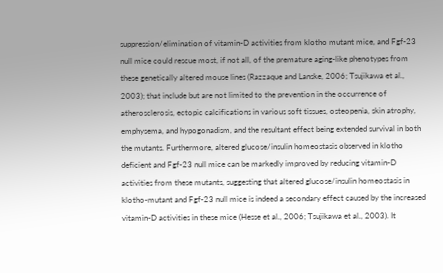suppression/elimination of vitamin-D activities from klotho mutant mice, and Fgf-23 null mice could rescue most, if not all, of the premature aging-like phenotypes from these genetically altered mouse lines (Razzaque and Lanske, 2006; Tsujikawa et al., 2003); that include but are not limited to the prevention in the occurrence of atherosclerosis, ectopic calcifications in various soft tissues, osteopenia, skin atrophy, emphysema, and hypogonadism, and the resultant effect being extended survival in both the mutants. Furthermore, altered glucose/insulin homeostasis observed in klotho deficient and Fgf-23 null mice can be markedly improved by reducing vitamin-D activities from these mutants, suggesting that altered glucose/insulin homeostasis in klotho-mutant and Fgf-23 null mice is indeed a secondary effect caused by the increased vitamin-D activities in these mice (Hesse et al., 2006; Tsujikawa et al., 2003). It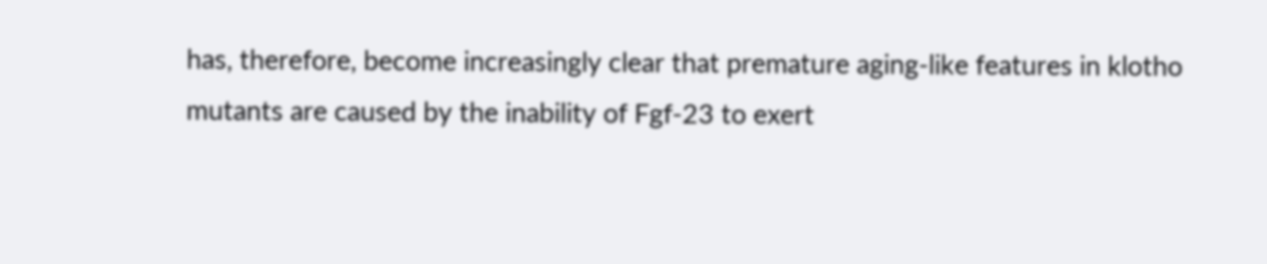has, therefore, become increasingly clear that premature aging-like features in klotho mutants are caused by the inability of Fgf-23 to exert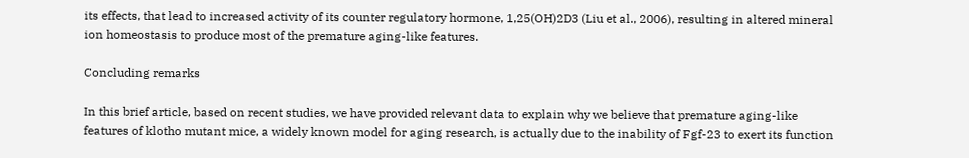its effects, that lead to increased activity of its counter regulatory hormone, 1,25(OH)2D3 (Liu et al., 2006), resulting in altered mineral ion homeostasis to produce most of the premature aging-like features.

Concluding remarks

In this brief article, based on recent studies, we have provided relevant data to explain why we believe that premature aging-like features of klotho mutant mice, a widely known model for aging research, is actually due to the inability of Fgf-23 to exert its function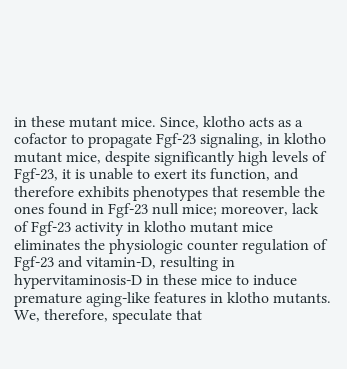in these mutant mice. Since, klotho acts as a cofactor to propagate Fgf-23 signaling, in klotho mutant mice, despite significantly high levels of Fgf-23, it is unable to exert its function, and therefore exhibits phenotypes that resemble the ones found in Fgf-23 null mice; moreover, lack of Fgf-23 activity in klotho mutant mice eliminates the physiologic counter regulation of Fgf-23 and vitamin-D, resulting in hypervitaminosis-D in these mice to induce premature aging-like features in klotho mutants. We, therefore, speculate that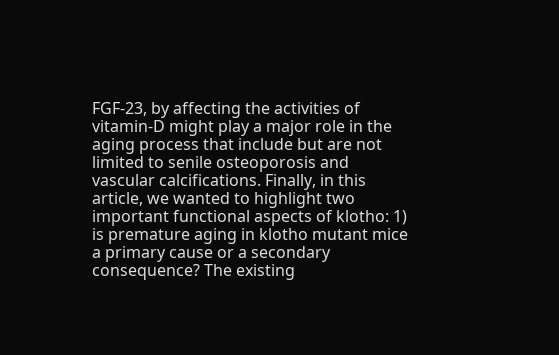FGF-23, by affecting the activities of vitamin-D might play a major role in the aging process that include but are not limited to senile osteoporosis and vascular calcifications. Finally, in this article, we wanted to highlight two important functional aspects of klotho: 1) is premature aging in klotho mutant mice a primary cause or a secondary consequence? The existing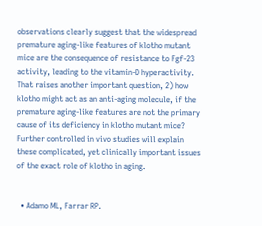observations clearly suggest that the widespread premature aging-like features of klotho mutant mice are the consequence of resistance to Fgf-23 activity, leading to the vitamin-D hyperactivity. That raises another important question, 2) how klotho might act as an anti-aging molecule, if the premature aging-like features are not the primary cause of its deficiency in klotho mutant mice? Further controlled in vivo studies will explain these complicated, yet clinically important issues of the exact role of klotho in aging.


  • Adamo ML, Farrar RP.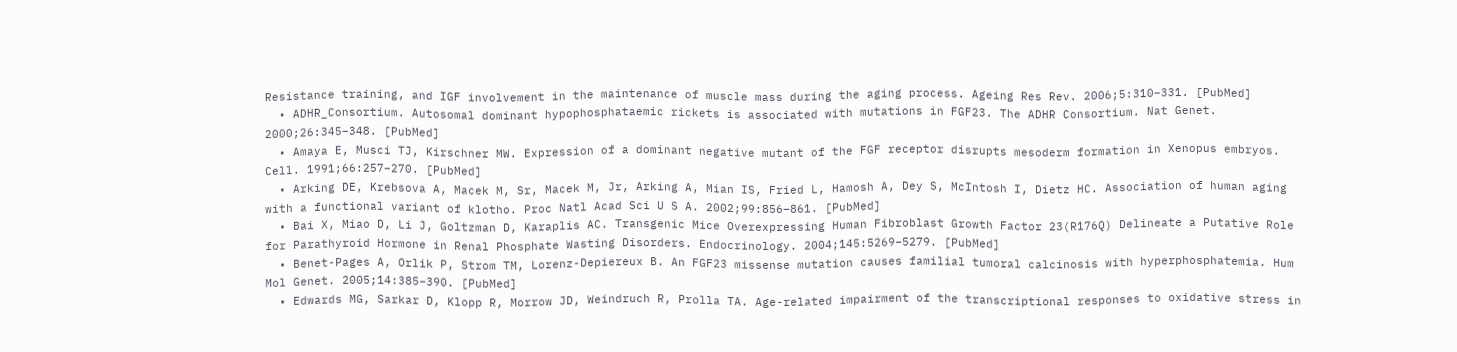Resistance training, and IGF involvement in the maintenance of muscle mass during the aging process. Ageing Res Rev. 2006;5:310–331. [PubMed]
  • ADHR_Consortium. Autosomal dominant hypophosphataemic rickets is associated with mutations in FGF23. The ADHR Consortium. Nat Genet. 2000;26:345–348. [PubMed]
  • Amaya E, Musci TJ, Kirschner MW. Expression of a dominant negative mutant of the FGF receptor disrupts mesoderm formation in Xenopus embryos. Cell. 1991;66:257–270. [PubMed]
  • Arking DE, Krebsova A, Macek M, Sr, Macek M, Jr, Arking A, Mian IS, Fried L, Hamosh A, Dey S, McIntosh I, Dietz HC. Association of human aging with a functional variant of klotho. Proc Natl Acad Sci U S A. 2002;99:856–861. [PubMed]
  • Bai X, Miao D, Li J, Goltzman D, Karaplis AC. Transgenic Mice Overexpressing Human Fibroblast Growth Factor 23(R176Q) Delineate a Putative Role for Parathyroid Hormone in Renal Phosphate Wasting Disorders. Endocrinology. 2004;145:5269–5279. [PubMed]
  • Benet-Pages A, Orlik P, Strom TM, Lorenz-Depiereux B. An FGF23 missense mutation causes familial tumoral calcinosis with hyperphosphatemia. Hum Mol Genet. 2005;14:385–390. [PubMed]
  • Edwards MG, Sarkar D, Klopp R, Morrow JD, Weindruch R, Prolla TA. Age-related impairment of the transcriptional responses to oxidative stress in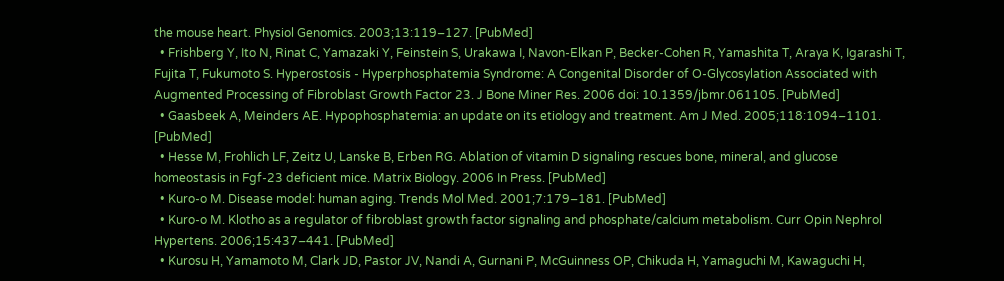the mouse heart. Physiol Genomics. 2003;13:119–127. [PubMed]
  • Frishberg Y, Ito N, Rinat C, Yamazaki Y, Feinstein S, Urakawa I, Navon-Elkan P, Becker-Cohen R, Yamashita T, Araya K, Igarashi T, Fujita T, Fukumoto S. Hyperostosis - Hyperphosphatemia Syndrome: A Congenital Disorder of O-Glycosylation Associated with Augmented Processing of Fibroblast Growth Factor 23. J Bone Miner Res. 2006 doi: 10.1359/jbmr.061105. [PubMed]
  • Gaasbeek A, Meinders AE. Hypophosphatemia: an update on its etiology and treatment. Am J Med. 2005;118:1094–1101. [PubMed]
  • Hesse M, Frohlich LF, Zeitz U, Lanske B, Erben RG. Ablation of vitamin D signaling rescues bone, mineral, and glucose homeostasis in Fgf-23 deficient mice. Matrix Biology. 2006 In Press. [PubMed]
  • Kuro-o M. Disease model: human aging. Trends Mol Med. 2001;7:179–181. [PubMed]
  • Kuro-o M. Klotho as a regulator of fibroblast growth factor signaling and phosphate/calcium metabolism. Curr Opin Nephrol Hypertens. 2006;15:437–441. [PubMed]
  • Kurosu H, Yamamoto M, Clark JD, Pastor JV, Nandi A, Gurnani P, McGuinness OP, Chikuda H, Yamaguchi M, Kawaguchi H,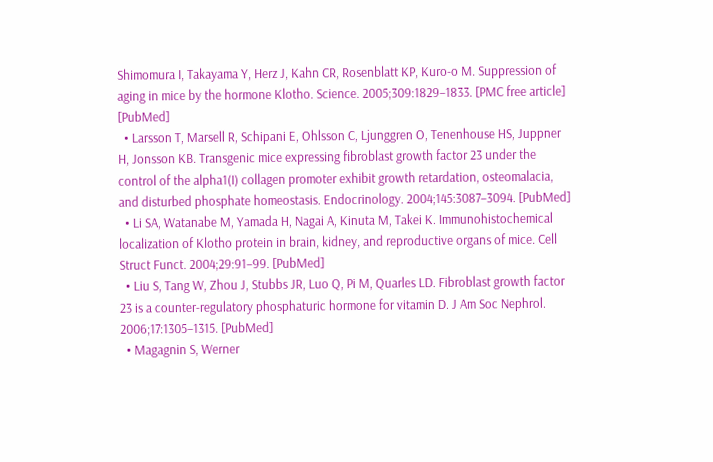Shimomura I, Takayama Y, Herz J, Kahn CR, Rosenblatt KP, Kuro-o M. Suppression of aging in mice by the hormone Klotho. Science. 2005;309:1829–1833. [PMC free article] [PubMed]
  • Larsson T, Marsell R, Schipani E, Ohlsson C, Ljunggren O, Tenenhouse HS, Juppner H, Jonsson KB. Transgenic mice expressing fibroblast growth factor 23 under the control of the alpha1(I) collagen promoter exhibit growth retardation, osteomalacia, and disturbed phosphate homeostasis. Endocrinology. 2004;145:3087–3094. [PubMed]
  • Li SA, Watanabe M, Yamada H, Nagai A, Kinuta M, Takei K. Immunohistochemical localization of Klotho protein in brain, kidney, and reproductive organs of mice. Cell Struct Funct. 2004;29:91–99. [PubMed]
  • Liu S, Tang W, Zhou J, Stubbs JR, Luo Q, Pi M, Quarles LD. Fibroblast growth factor 23 is a counter-regulatory phosphaturic hormone for vitamin D. J Am Soc Nephrol. 2006;17:1305–1315. [PubMed]
  • Magagnin S, Werner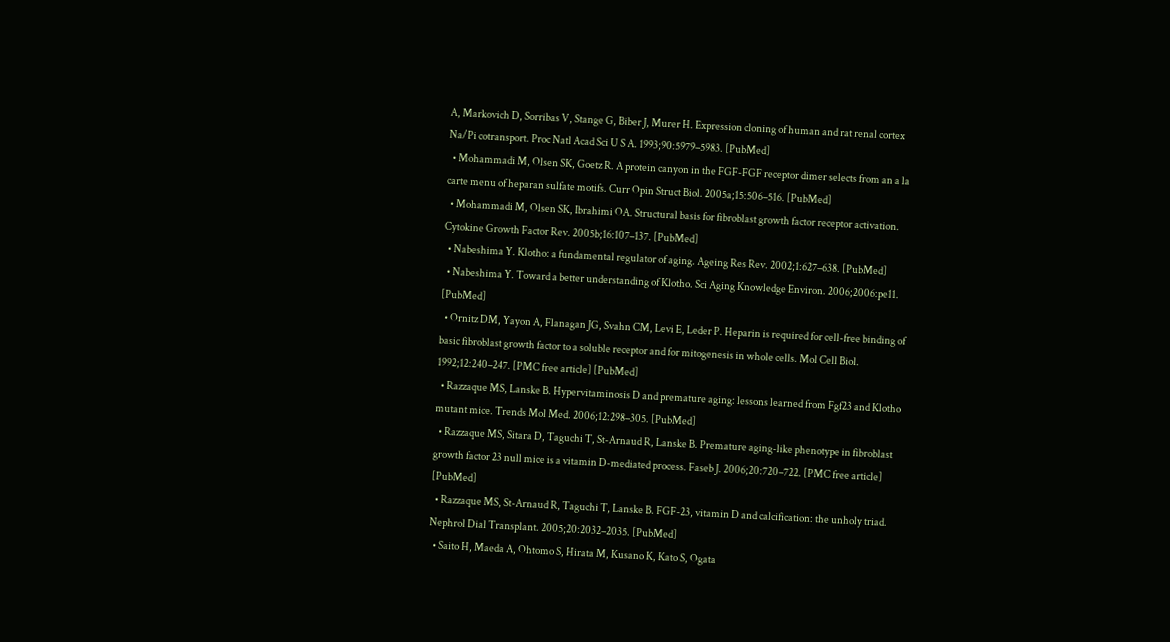A, Markovich D, Sorribas V, Stange G, Biber J, Murer H. Expression cloning of human and rat renal cortex Na/Pi cotransport. Proc Natl Acad Sci U S A. 1993;90:5979–5983. [PubMed]
  • Mohammadi M, Olsen SK, Goetz R. A protein canyon in the FGF-FGF receptor dimer selects from an a la carte menu of heparan sulfate motifs. Curr Opin Struct Biol. 2005a;15:506–516. [PubMed]
  • Mohammadi M, Olsen SK, Ibrahimi OA. Structural basis for fibroblast growth factor receptor activation. Cytokine Growth Factor Rev. 2005b;16:107–137. [PubMed]
  • Nabeshima Y. Klotho: a fundamental regulator of aging. Ageing Res Rev. 2002;1:627–638. [PubMed]
  • Nabeshima Y. Toward a better understanding of Klotho. Sci Aging Knowledge Environ. 2006;2006:pe11. [PubMed]
  • Ornitz DM, Yayon A, Flanagan JG, Svahn CM, Levi E, Leder P. Heparin is required for cell-free binding of basic fibroblast growth factor to a soluble receptor and for mitogenesis in whole cells. Mol Cell Biol. 1992;12:240–247. [PMC free article] [PubMed]
  • Razzaque MS, Lanske B. Hypervitaminosis D and premature aging: lessons learned from Fgf23 and Klotho mutant mice. Trends Mol Med. 2006;12:298–305. [PubMed]
  • Razzaque MS, Sitara D, Taguchi T, St-Arnaud R, Lanske B. Premature aging-like phenotype in fibroblast growth factor 23 null mice is a vitamin D-mediated process. Faseb J. 2006;20:720–722. [PMC free article] [PubMed]
  • Razzaque MS, St-Arnaud R, Taguchi T, Lanske B. FGF-23, vitamin D and calcification: the unholy triad. Nephrol Dial Transplant. 2005;20:2032–2035. [PubMed]
  • Saito H, Maeda A, Ohtomo S, Hirata M, Kusano K, Kato S, Ogata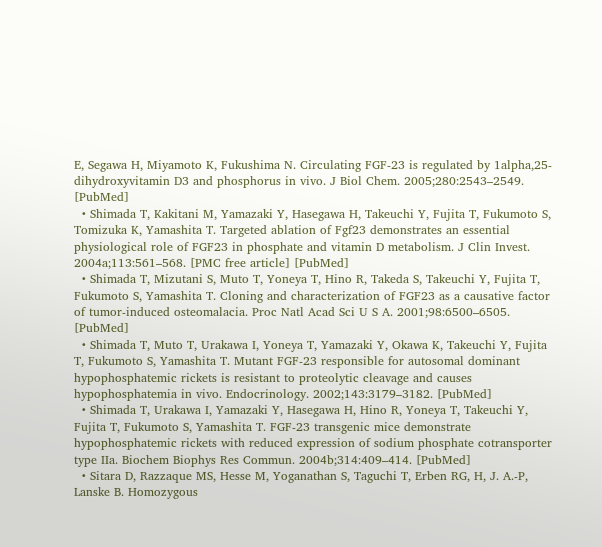E, Segawa H, Miyamoto K, Fukushima N. Circulating FGF-23 is regulated by 1alpha,25-dihydroxyvitamin D3 and phosphorus in vivo. J Biol Chem. 2005;280:2543–2549. [PubMed]
  • Shimada T, Kakitani M, Yamazaki Y, Hasegawa H, Takeuchi Y, Fujita T, Fukumoto S, Tomizuka K, Yamashita T. Targeted ablation of Fgf23 demonstrates an essential physiological role of FGF23 in phosphate and vitamin D metabolism. J Clin Invest. 2004a;113:561–568. [PMC free article] [PubMed]
  • Shimada T, Mizutani S, Muto T, Yoneya T, Hino R, Takeda S, Takeuchi Y, Fujita T, Fukumoto S, Yamashita T. Cloning and characterization of FGF23 as a causative factor of tumor-induced osteomalacia. Proc Natl Acad Sci U S A. 2001;98:6500–6505. [PubMed]
  • Shimada T, Muto T, Urakawa I, Yoneya T, Yamazaki Y, Okawa K, Takeuchi Y, Fujita T, Fukumoto S, Yamashita T. Mutant FGF-23 responsible for autosomal dominant hypophosphatemic rickets is resistant to proteolytic cleavage and causes hypophosphatemia in vivo. Endocrinology. 2002;143:3179–3182. [PubMed]
  • Shimada T, Urakawa I, Yamazaki Y, Hasegawa H, Hino R, Yoneya T, Takeuchi Y, Fujita T, Fukumoto S, Yamashita T. FGF-23 transgenic mice demonstrate hypophosphatemic rickets with reduced expression of sodium phosphate cotransporter type IIa. Biochem Biophys Res Commun. 2004b;314:409–414. [PubMed]
  • Sitara D, Razzaque MS, Hesse M, Yoganathan S, Taguchi T, Erben RG, H, J. A.-P, Lanske B. Homozygous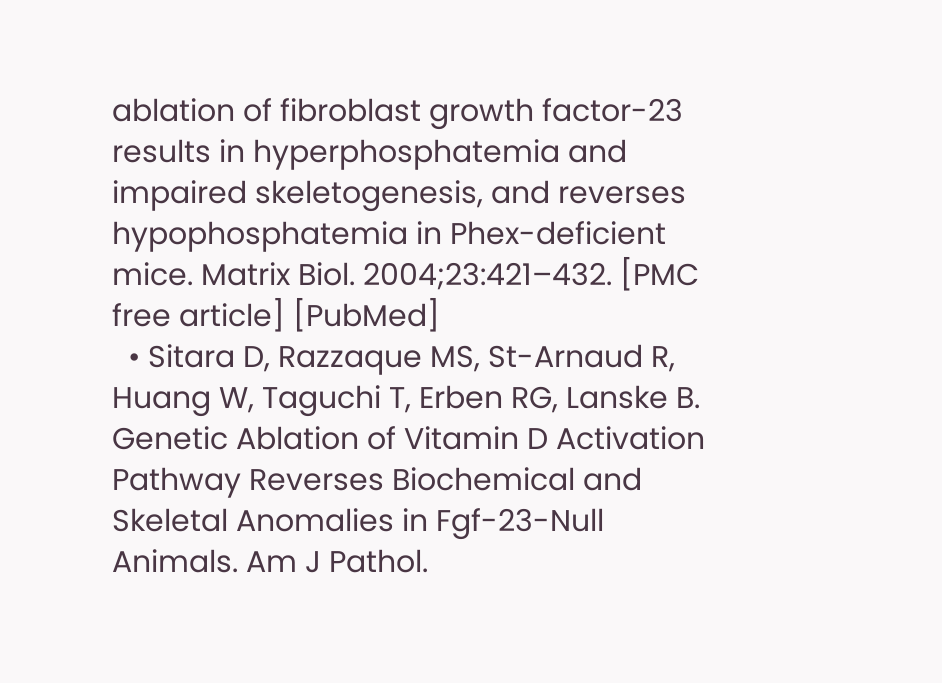ablation of fibroblast growth factor-23 results in hyperphosphatemia and impaired skeletogenesis, and reverses hypophosphatemia in Phex-deficient mice. Matrix Biol. 2004;23:421–432. [PMC free article] [PubMed]
  • Sitara D, Razzaque MS, St-Arnaud R, Huang W, Taguchi T, Erben RG, Lanske B. Genetic Ablation of Vitamin D Activation Pathway Reverses Biochemical and Skeletal Anomalies in Fgf-23-Null Animals. Am J Pathol.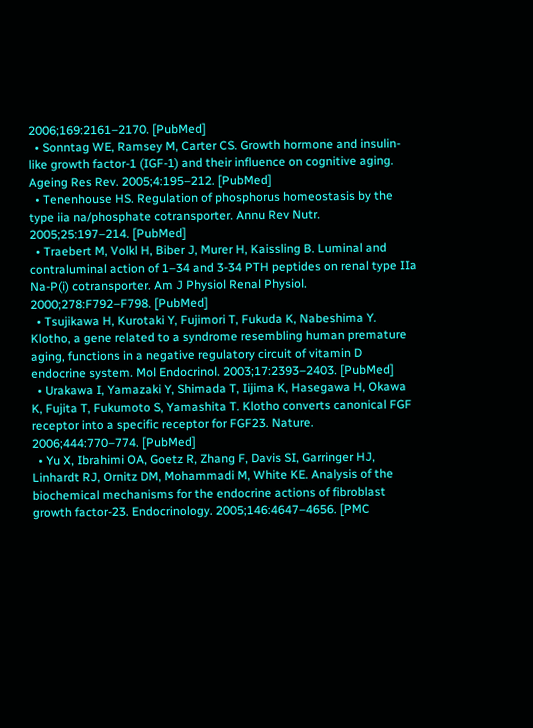2006;169:2161–2170. [PubMed]
  • Sonntag WE, Ramsey M, Carter CS. Growth hormone and insulin-like growth factor-1 (IGF-1) and their influence on cognitive aging. Ageing Res Rev. 2005;4:195–212. [PubMed]
  • Tenenhouse HS. Regulation of phosphorus homeostasis by the type iia na/phosphate cotransporter. Annu Rev Nutr. 2005;25:197–214. [PubMed]
  • Traebert M, Volkl H, Biber J, Murer H, Kaissling B. Luminal and contraluminal action of 1–34 and 3-34 PTH peptides on renal type IIa Na-P(i) cotransporter. Am J Physiol Renal Physiol. 2000;278:F792–F798. [PubMed]
  • Tsujikawa H, Kurotaki Y, Fujimori T, Fukuda K, Nabeshima Y. Klotho, a gene related to a syndrome resembling human premature aging, functions in a negative regulatory circuit of vitamin D endocrine system. Mol Endocrinol. 2003;17:2393–2403. [PubMed]
  • Urakawa I, Yamazaki Y, Shimada T, Iijima K, Hasegawa H, Okawa K, Fujita T, Fukumoto S, Yamashita T. Klotho converts canonical FGF receptor into a specific receptor for FGF23. Nature. 2006;444:770–774. [PubMed]
  • Yu X, Ibrahimi OA, Goetz R, Zhang F, Davis SI, Garringer HJ, Linhardt RJ, Ornitz DM, Mohammadi M, White KE. Analysis of the biochemical mechanisms for the endocrine actions of fibroblast growth factor-23. Endocrinology. 2005;146:4647–4656. [PMC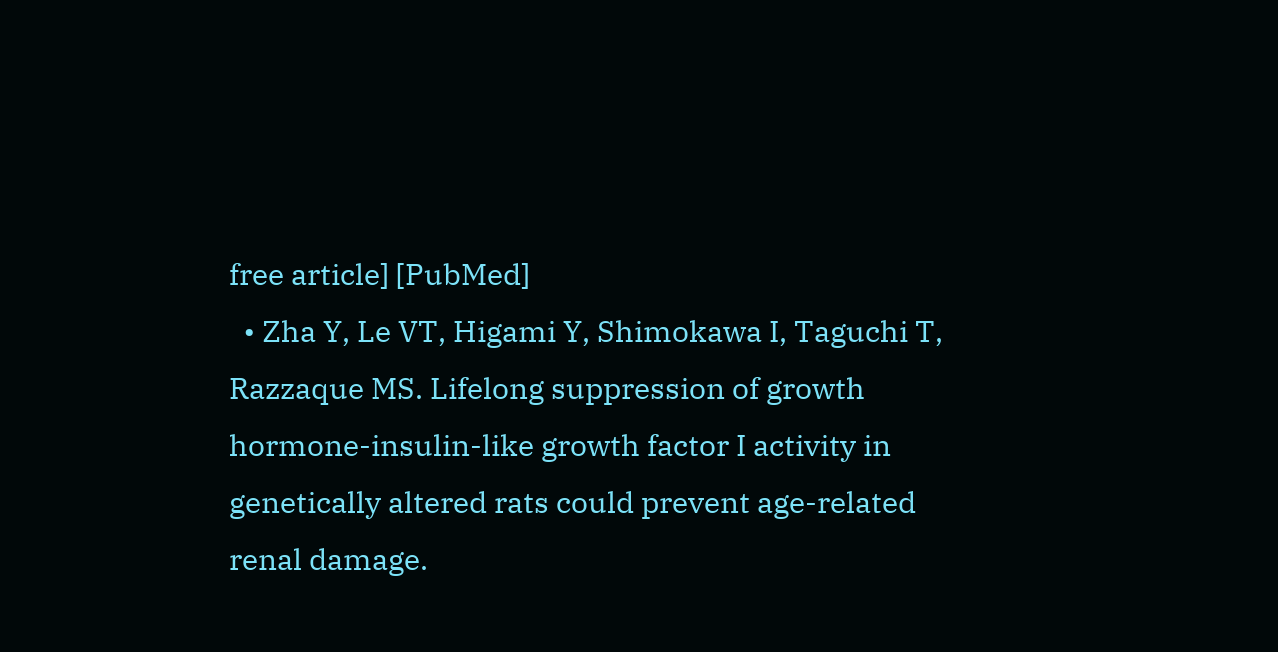free article] [PubMed]
  • Zha Y, Le VT, Higami Y, Shimokawa I, Taguchi T, Razzaque MS. Lifelong suppression of growth hormone-insulin-like growth factor I activity in genetically altered rats could prevent age-related renal damage.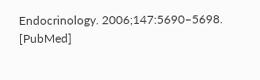Endocrinology. 2006;147:5690–5698. [PubMed]